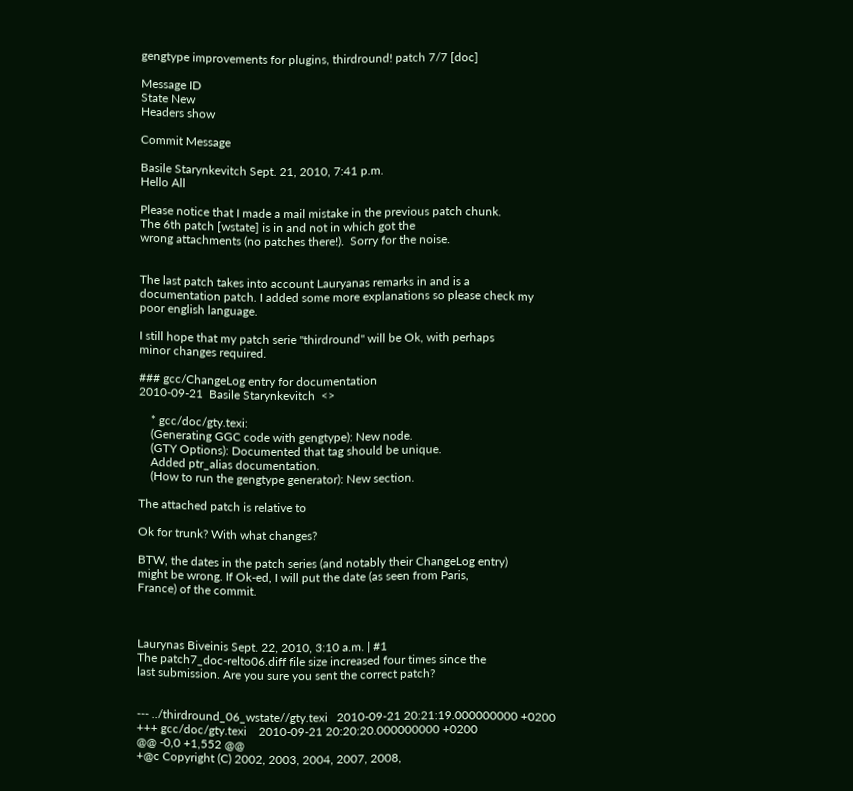gengtype improvements for plugins, thirdround! patch 7/7 [doc]

Message ID
State New
Headers show

Commit Message

Basile Starynkevitch Sept. 21, 2010, 7:41 p.m.
Hello All

Please notice that I made a mail mistake in the previous patch chunk.
The 6th patch [wstate] is in and not in which got the
wrong attachments (no patches there!).  Sorry for the noise.


The last patch takes into account Lauryanas remarks in and is a
documentation patch. I added some more explanations so please check my
poor english language.

I still hope that my patch serie "thirdround" will be Ok, with perhaps
minor changes required.

### gcc/ChangeLog entry for documentation
2010-09-21  Basile Starynkevitch  <>

    * gcc/doc/gty.texi:
    (Generating GGC code with gengtype): New node.
    (GTY Options): Documented that tag should be unique.
    Added ptr_alias documentation.
    (How to run the gengtype generator): New section.

The attached patch is relative to

Ok for trunk? With what changes?

BTW, the dates in the patch series (and notably their ChangeLog entry)
might be wrong. If Ok-ed, I will put the date (as seen from Paris,
France) of the commit.



Laurynas Biveinis Sept. 22, 2010, 3:10 a.m. | #1
The patch7_doc-relto06.diff file size increased four times since the
last submission. Are you sure you sent the correct patch?


--- ../thirdround_06_wstate//gty.texi   2010-09-21 20:21:19.000000000 +0200
+++ gcc/doc/gty.texi    2010-09-21 20:20:20.000000000 +0200
@@ -0,0 +1,552 @@
+@c Copyright (C) 2002, 2003, 2004, 2007, 2008,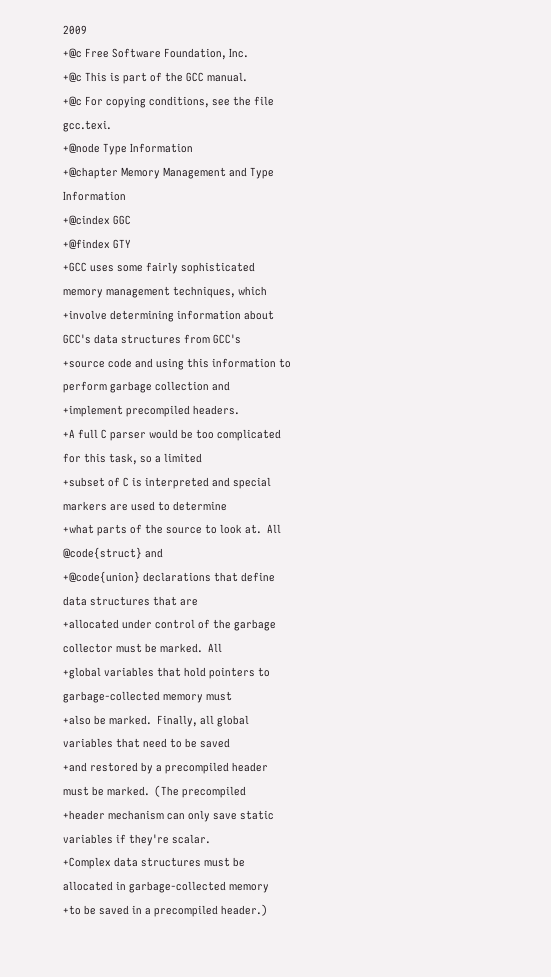2009
+@c Free Software Foundation, Inc.
+@c This is part of the GCC manual.
+@c For copying conditions, see the file gcc.texi.
+@node Type Information
+@chapter Memory Management and Type Information
+@cindex GGC
+@findex GTY
+GCC uses some fairly sophisticated memory management techniques, which
+involve determining information about GCC's data structures from GCC's
+source code and using this information to perform garbage collection and
+implement precompiled headers.
+A full C parser would be too complicated for this task, so a limited
+subset of C is interpreted and special markers are used to determine
+what parts of the source to look at.  All @code{struct} and
+@code{union} declarations that define data structures that are
+allocated under control of the garbage collector must be marked.  All
+global variables that hold pointers to garbage-collected memory must
+also be marked.  Finally, all global variables that need to be saved
+and restored by a precompiled header must be marked.  (The precompiled
+header mechanism can only save static variables if they're scalar.
+Complex data structures must be allocated in garbage-collected memory
+to be saved in a precompiled header.)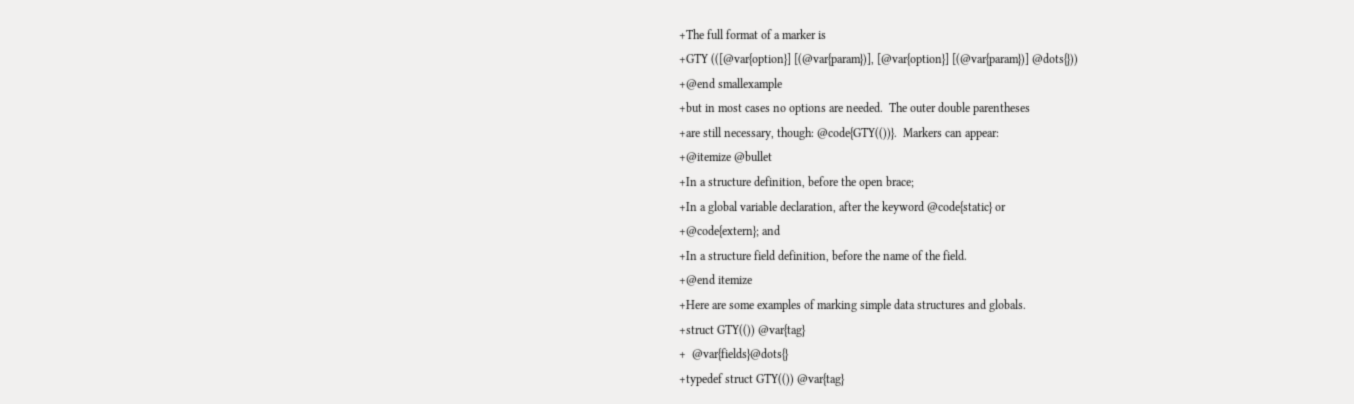+The full format of a marker is
+GTY (([@var{option}] [(@var{param})], [@var{option}] [(@var{param})] @dots{}))
+@end smallexample
+but in most cases no options are needed.  The outer double parentheses
+are still necessary, though: @code{GTY(())}.  Markers can appear:
+@itemize @bullet
+In a structure definition, before the open brace;
+In a global variable declaration, after the keyword @code{static} or
+@code{extern}; and
+In a structure field definition, before the name of the field.
+@end itemize
+Here are some examples of marking simple data structures and globals.
+struct GTY(()) @var{tag}
+  @var{fields}@dots{}
+typedef struct GTY(()) @var{tag}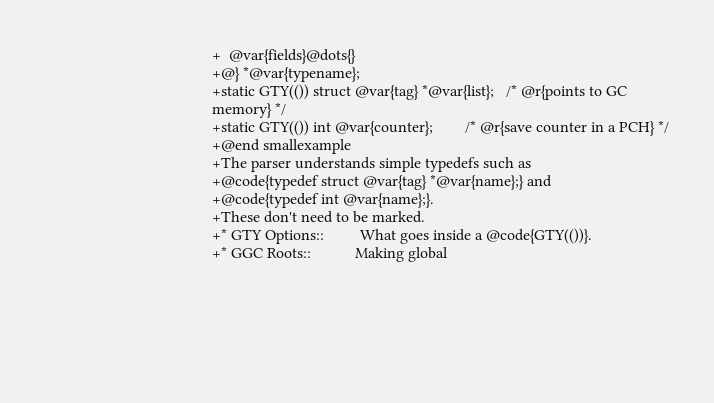+  @var{fields}@dots{}
+@} *@var{typename};
+static GTY(()) struct @var{tag} *@var{list};   /* @r{points to GC memory} */
+static GTY(()) int @var{counter};        /* @r{save counter in a PCH} */
+@end smallexample
+The parser understands simple typedefs such as
+@code{typedef struct @var{tag} *@var{name};} and
+@code{typedef int @var{name};}.
+These don't need to be marked.
+* GTY Options::         What goes inside a @code{GTY(())}.
+* GGC Roots::           Making global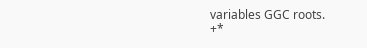variables GGC roots.
+*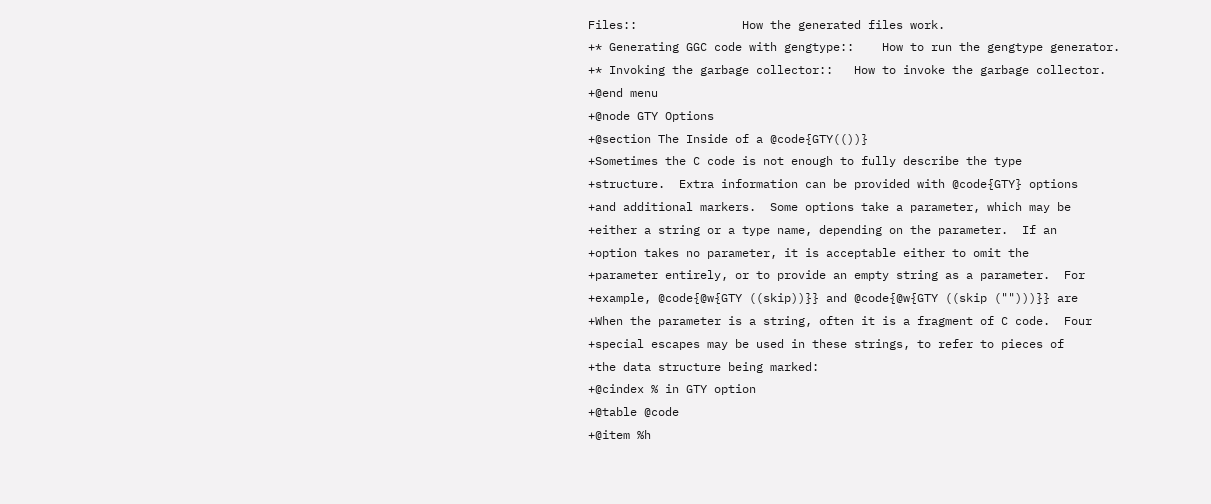Files::               How the generated files work.
+* Generating GGC code with gengtype::    How to run the gengtype generator.
+* Invoking the garbage collector::   How to invoke the garbage collector.
+@end menu
+@node GTY Options
+@section The Inside of a @code{GTY(())}
+Sometimes the C code is not enough to fully describe the type
+structure.  Extra information can be provided with @code{GTY} options
+and additional markers.  Some options take a parameter, which may be
+either a string or a type name, depending on the parameter.  If an
+option takes no parameter, it is acceptable either to omit the
+parameter entirely, or to provide an empty string as a parameter.  For
+example, @code{@w{GTY ((skip))}} and @code{@w{GTY ((skip ("")))}} are
+When the parameter is a string, often it is a fragment of C code.  Four
+special escapes may be used in these strings, to refer to pieces of
+the data structure being marked:
+@cindex % in GTY option
+@table @code
+@item %h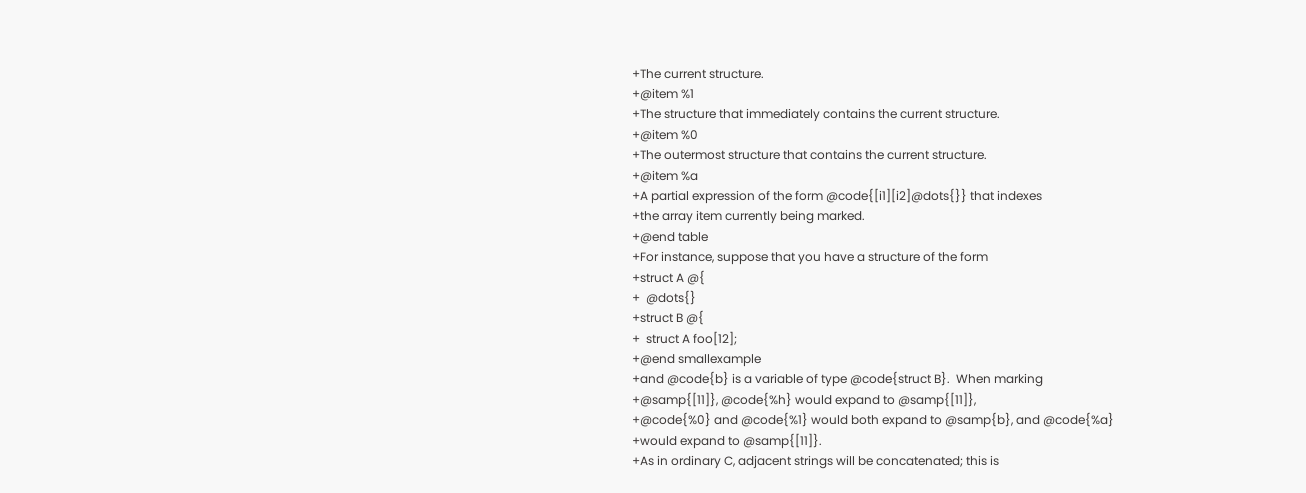+The current structure.
+@item %1
+The structure that immediately contains the current structure.
+@item %0
+The outermost structure that contains the current structure.
+@item %a
+A partial expression of the form @code{[i1][i2]@dots{}} that indexes
+the array item currently being marked.
+@end table
+For instance, suppose that you have a structure of the form
+struct A @{
+  @dots{}
+struct B @{
+  struct A foo[12];
+@end smallexample
+and @code{b} is a variable of type @code{struct B}.  When marking
+@samp{[11]}, @code{%h} would expand to @samp{[11]},
+@code{%0} and @code{%1} would both expand to @samp{b}, and @code{%a}
+would expand to @samp{[11]}.
+As in ordinary C, adjacent strings will be concatenated; this is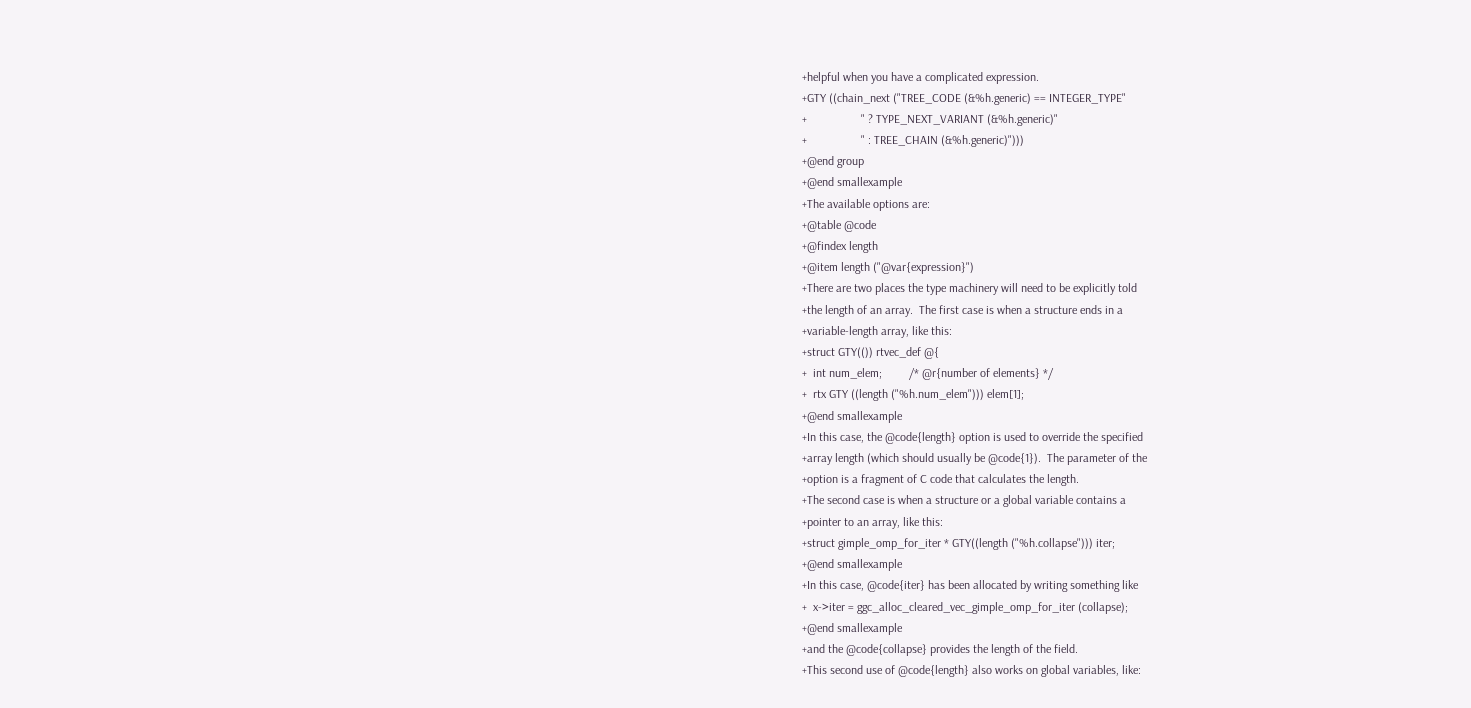+helpful when you have a complicated expression.
+GTY ((chain_next ("TREE_CODE (&%h.generic) == INTEGER_TYPE"
+                  " ? TYPE_NEXT_VARIANT (&%h.generic)"
+                  " : TREE_CHAIN (&%h.generic)")))
+@end group
+@end smallexample
+The available options are:
+@table @code
+@findex length
+@item length ("@var{expression}")
+There are two places the type machinery will need to be explicitly told
+the length of an array.  The first case is when a structure ends in a
+variable-length array, like this:
+struct GTY(()) rtvec_def @{
+  int num_elem;         /* @r{number of elements} */
+  rtx GTY ((length ("%h.num_elem"))) elem[1];
+@end smallexample
+In this case, the @code{length} option is used to override the specified
+array length (which should usually be @code{1}).  The parameter of the
+option is a fragment of C code that calculates the length.
+The second case is when a structure or a global variable contains a
+pointer to an array, like this:
+struct gimple_omp_for_iter * GTY((length ("%h.collapse"))) iter;
+@end smallexample
+In this case, @code{iter} has been allocated by writing something like
+  x->iter = ggc_alloc_cleared_vec_gimple_omp_for_iter (collapse);
+@end smallexample
+and the @code{collapse} provides the length of the field.
+This second use of @code{length} also works on global variables, like: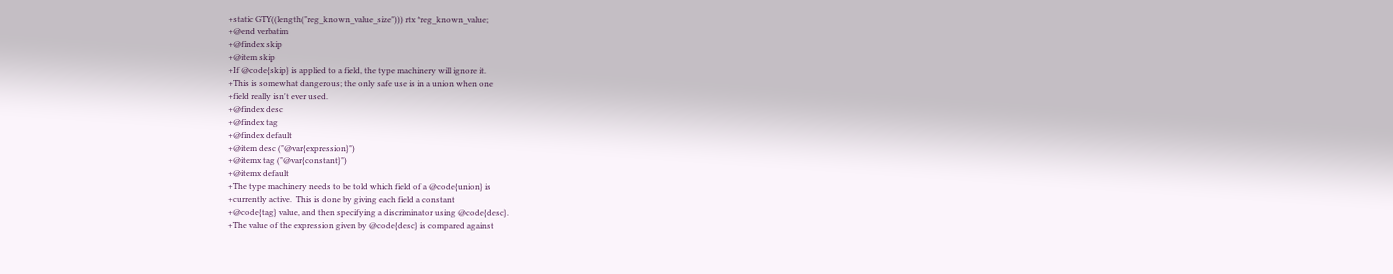+static GTY((length("reg_known_value_size"))) rtx *reg_known_value;
+@end verbatim
+@findex skip
+@item skip
+If @code{skip} is applied to a field, the type machinery will ignore it.
+This is somewhat dangerous; the only safe use is in a union when one
+field really isn't ever used.
+@findex desc
+@findex tag
+@findex default
+@item desc ("@var{expression}")
+@itemx tag ("@var{constant}")
+@itemx default
+The type machinery needs to be told which field of a @code{union} is
+currently active.  This is done by giving each field a constant
+@code{tag} value, and then specifying a discriminator using @code{desc}.
+The value of the expression given by @code{desc} is compared against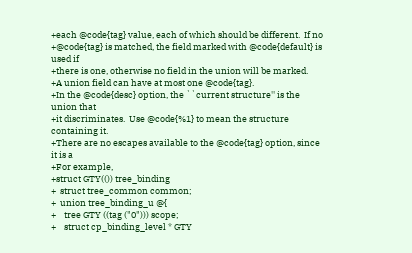+each @code{tag} value, each of which should be different.  If no
+@code{tag} is matched, the field marked with @code{default} is used if
+there is one, otherwise no field in the union will be marked.
+A union field can have at most one @code{tag}.
+In the @code{desc} option, the ``current structure'' is the union that
+it discriminates.  Use @code{%1} to mean the structure containing it.
+There are no escapes available to the @code{tag} option, since it is a
+For example,
+struct GTY(()) tree_binding
+  struct tree_common common;
+  union tree_binding_u @{
+    tree GTY ((tag ("0"))) scope;
+    struct cp_binding_level * GTY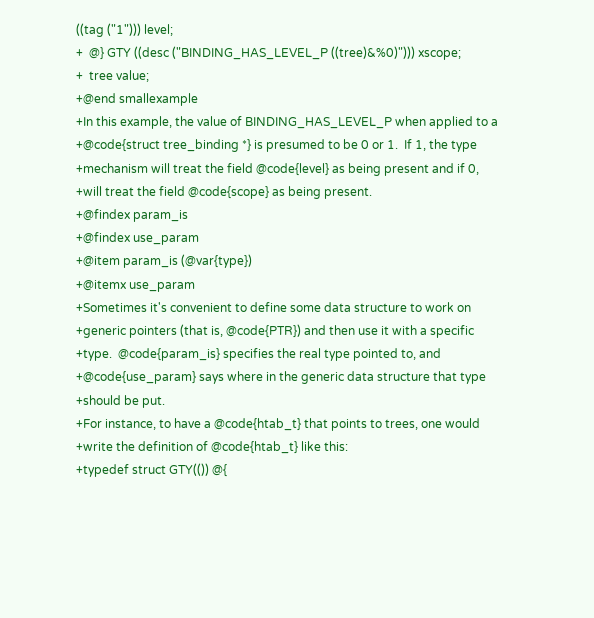((tag ("1"))) level;
+  @} GTY ((desc ("BINDING_HAS_LEVEL_P ((tree)&%0)"))) xscope;
+  tree value;
+@end smallexample
+In this example, the value of BINDING_HAS_LEVEL_P when applied to a
+@code{struct tree_binding *} is presumed to be 0 or 1.  If 1, the type
+mechanism will treat the field @code{level} as being present and if 0,
+will treat the field @code{scope} as being present.
+@findex param_is
+@findex use_param
+@item param_is (@var{type})
+@itemx use_param
+Sometimes it's convenient to define some data structure to work on
+generic pointers (that is, @code{PTR}) and then use it with a specific
+type.  @code{param_is} specifies the real type pointed to, and
+@code{use_param} says where in the generic data structure that type
+should be put.
+For instance, to have a @code{htab_t} that points to trees, one would
+write the definition of @code{htab_t} like this:
+typedef struct GTY(()) @{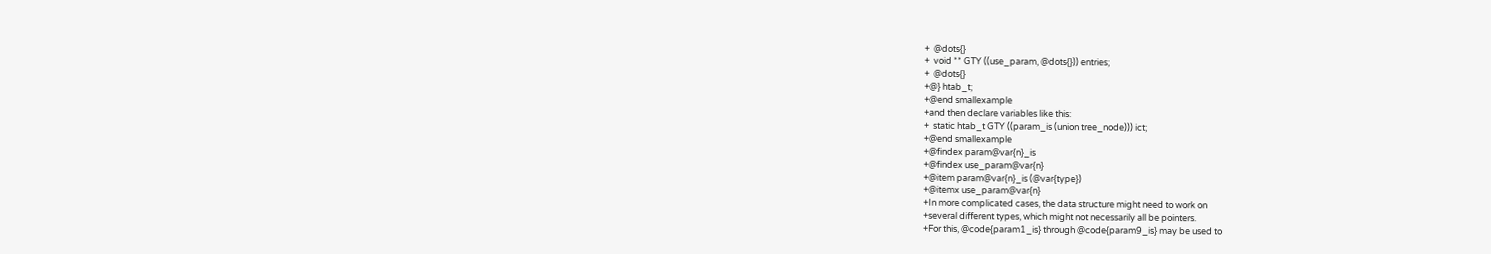+  @dots{}
+  void ** GTY ((use_param, @dots{})) entries;
+  @dots{}
+@} htab_t;
+@end smallexample
+and then declare variables like this:
+  static htab_t GTY ((param_is (union tree_node))) ict;
+@end smallexample
+@findex param@var{n}_is
+@findex use_param@var{n}
+@item param@var{n}_is (@var{type})
+@itemx use_param@var{n}
+In more complicated cases, the data structure might need to work on
+several different types, which might not necessarily all be pointers.
+For this, @code{param1_is} through @code{param9_is} may be used to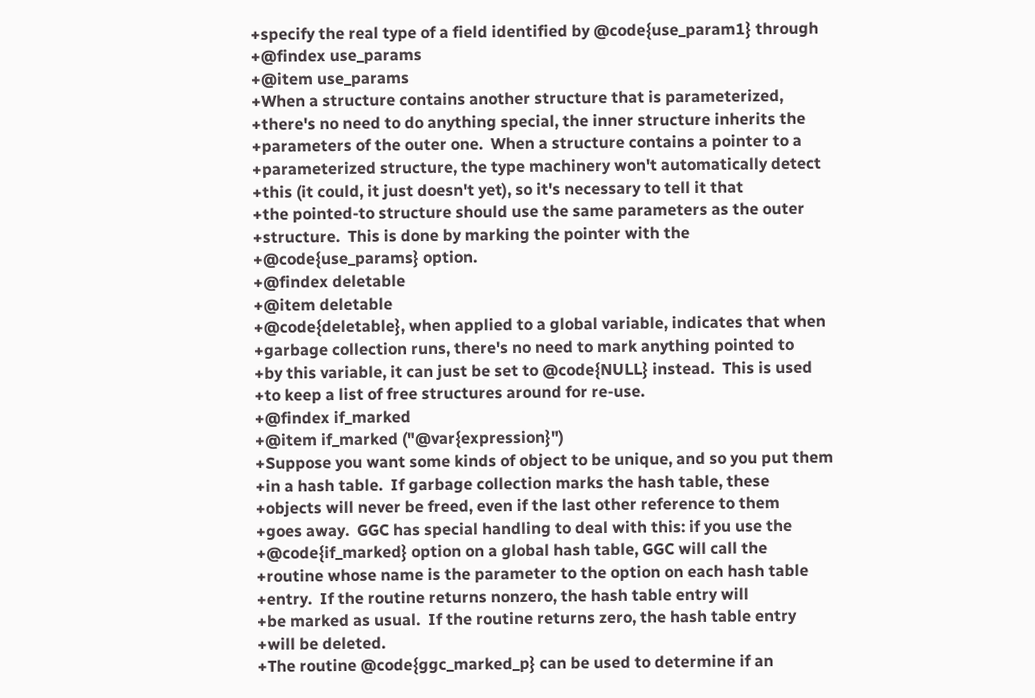+specify the real type of a field identified by @code{use_param1} through
+@findex use_params
+@item use_params
+When a structure contains another structure that is parameterized,
+there's no need to do anything special, the inner structure inherits the
+parameters of the outer one.  When a structure contains a pointer to a
+parameterized structure, the type machinery won't automatically detect
+this (it could, it just doesn't yet), so it's necessary to tell it that
+the pointed-to structure should use the same parameters as the outer
+structure.  This is done by marking the pointer with the
+@code{use_params} option.
+@findex deletable
+@item deletable
+@code{deletable}, when applied to a global variable, indicates that when
+garbage collection runs, there's no need to mark anything pointed to
+by this variable, it can just be set to @code{NULL} instead.  This is used
+to keep a list of free structures around for re-use.
+@findex if_marked
+@item if_marked ("@var{expression}")
+Suppose you want some kinds of object to be unique, and so you put them
+in a hash table.  If garbage collection marks the hash table, these
+objects will never be freed, even if the last other reference to them
+goes away.  GGC has special handling to deal with this: if you use the
+@code{if_marked} option on a global hash table, GGC will call the
+routine whose name is the parameter to the option on each hash table
+entry.  If the routine returns nonzero, the hash table entry will
+be marked as usual.  If the routine returns zero, the hash table entry
+will be deleted.
+The routine @code{ggc_marked_p} can be used to determine if an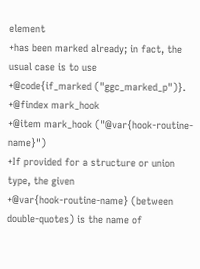element
+has been marked already; in fact, the usual case is to use
+@code{if_marked ("ggc_marked_p")}.
+@findex mark_hook
+@item mark_hook ("@var{hook-routine-name}")
+If provided for a structure or union type, the given
+@var{hook-routine-name} (between double-quotes) is the name of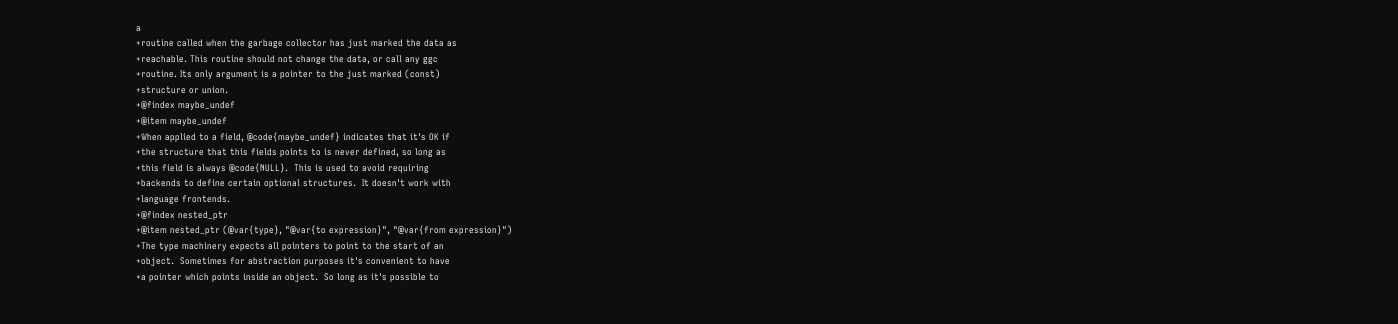a
+routine called when the garbage collector has just marked the data as
+reachable. This routine should not change the data, or call any ggc
+routine. Its only argument is a pointer to the just marked (const)
+structure or union.
+@findex maybe_undef
+@item maybe_undef
+When applied to a field, @code{maybe_undef} indicates that it's OK if
+the structure that this fields points to is never defined, so long as
+this field is always @code{NULL}.  This is used to avoid requiring
+backends to define certain optional structures.  It doesn't work with
+language frontends.
+@findex nested_ptr
+@item nested_ptr (@var{type}, "@var{to expression}", "@var{from expression}")
+The type machinery expects all pointers to point to the start of an
+object.  Sometimes for abstraction purposes it's convenient to have
+a pointer which points inside an object.  So long as it's possible to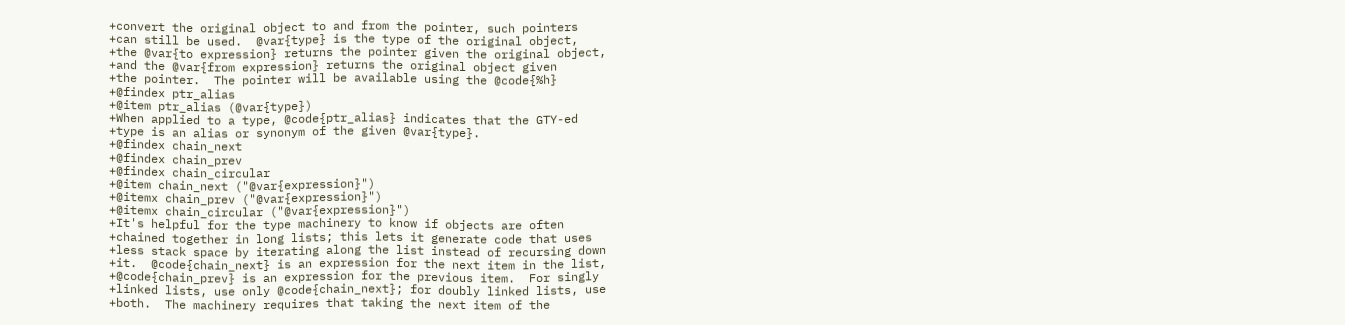+convert the original object to and from the pointer, such pointers
+can still be used.  @var{type} is the type of the original object,
+the @var{to expression} returns the pointer given the original object,
+and the @var{from expression} returns the original object given
+the pointer.  The pointer will be available using the @code{%h}
+@findex ptr_alias
+@item ptr_alias (@var{type})
+When applied to a type, @code{ptr_alias} indicates that the GTY-ed
+type is an alias or synonym of the given @var{type}.
+@findex chain_next
+@findex chain_prev
+@findex chain_circular
+@item chain_next ("@var{expression}")
+@itemx chain_prev ("@var{expression}")
+@itemx chain_circular ("@var{expression}")
+It's helpful for the type machinery to know if objects are often
+chained together in long lists; this lets it generate code that uses
+less stack space by iterating along the list instead of recursing down
+it.  @code{chain_next} is an expression for the next item in the list,
+@code{chain_prev} is an expression for the previous item.  For singly
+linked lists, use only @code{chain_next}; for doubly linked lists, use
+both.  The machinery requires that taking the next item of the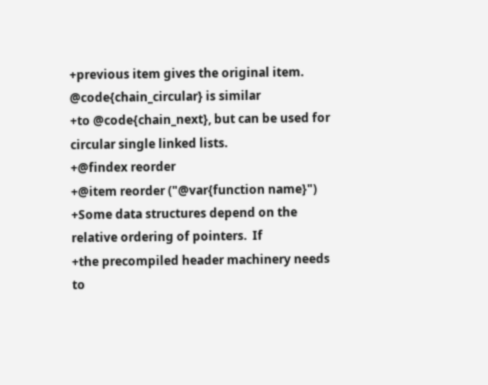+previous item gives the original item.  @code{chain_circular} is similar
+to @code{chain_next}, but can be used for circular single linked lists.
+@findex reorder
+@item reorder ("@var{function name}")
+Some data structures depend on the relative ordering of pointers.  If
+the precompiled header machinery needs to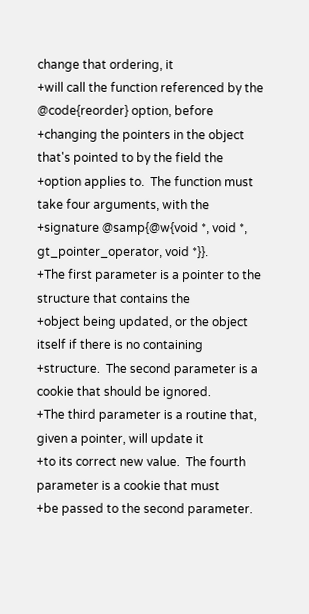change that ordering, it
+will call the function referenced by the @code{reorder} option, before
+changing the pointers in the object that's pointed to by the field the
+option applies to.  The function must take four arguments, with the
+signature @samp{@w{void *, void *, gt_pointer_operator, void *}}.
+The first parameter is a pointer to the structure that contains the
+object being updated, or the object itself if there is no containing
+structure.  The second parameter is a cookie that should be ignored.
+The third parameter is a routine that, given a pointer, will update it
+to its correct new value.  The fourth parameter is a cookie that must
+be passed to the second parameter.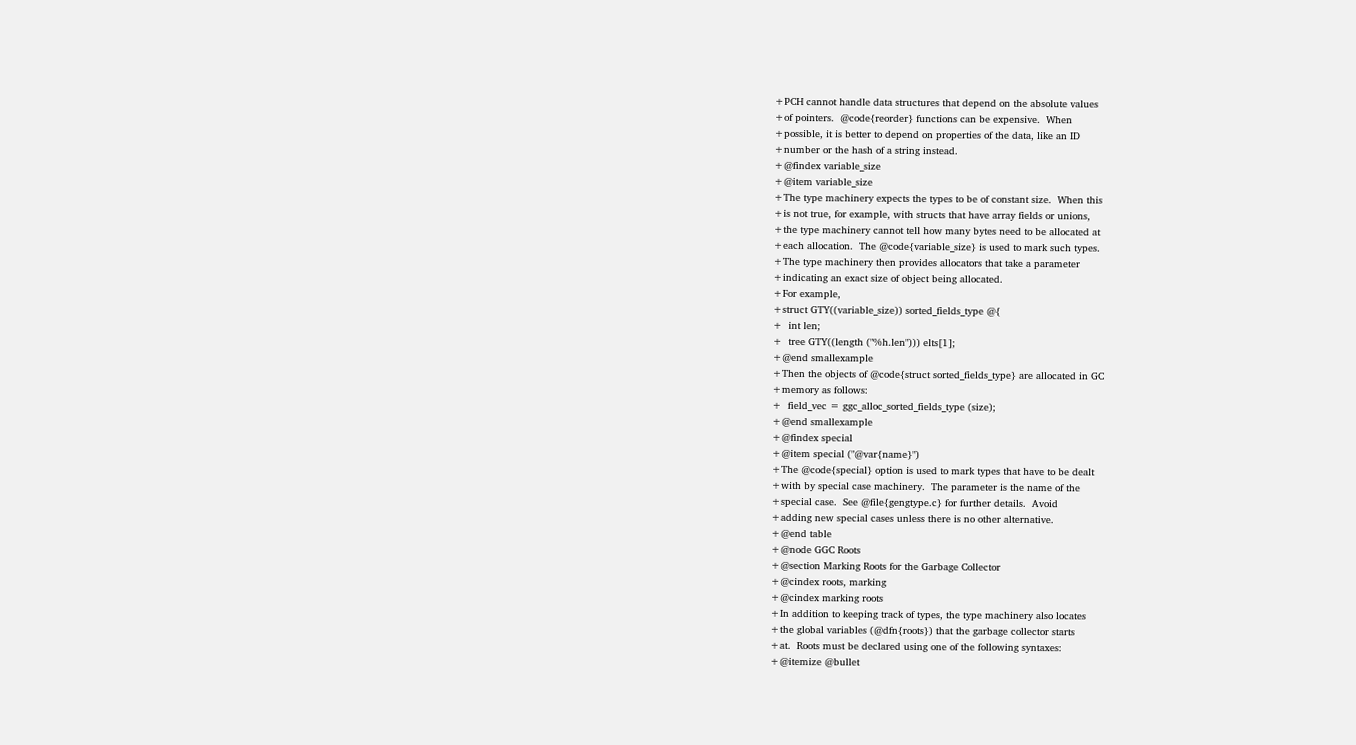+PCH cannot handle data structures that depend on the absolute values
+of pointers.  @code{reorder} functions can be expensive.  When
+possible, it is better to depend on properties of the data, like an ID
+number or the hash of a string instead.
+@findex variable_size
+@item variable_size
+The type machinery expects the types to be of constant size.  When this
+is not true, for example, with structs that have array fields or unions,
+the type machinery cannot tell how many bytes need to be allocated at
+each allocation.  The @code{variable_size} is used to mark such types.
+The type machinery then provides allocators that take a parameter
+indicating an exact size of object being allocated.
+For example,
+struct GTY((variable_size)) sorted_fields_type @{
+  int len;
+  tree GTY((length ("%h.len"))) elts[1];
+@end smallexample
+Then the objects of @code{struct sorted_fields_type} are allocated in GC
+memory as follows:
+  field_vec = ggc_alloc_sorted_fields_type (size);
+@end smallexample
+@findex special
+@item special ("@var{name}")
+The @code{special} option is used to mark types that have to be dealt
+with by special case machinery.  The parameter is the name of the
+special case.  See @file{gengtype.c} for further details.  Avoid
+adding new special cases unless there is no other alternative.
+@end table
+@node GGC Roots
+@section Marking Roots for the Garbage Collector
+@cindex roots, marking
+@cindex marking roots
+In addition to keeping track of types, the type machinery also locates
+the global variables (@dfn{roots}) that the garbage collector starts
+at.  Roots must be declared using one of the following syntaxes:
+@itemize @bullet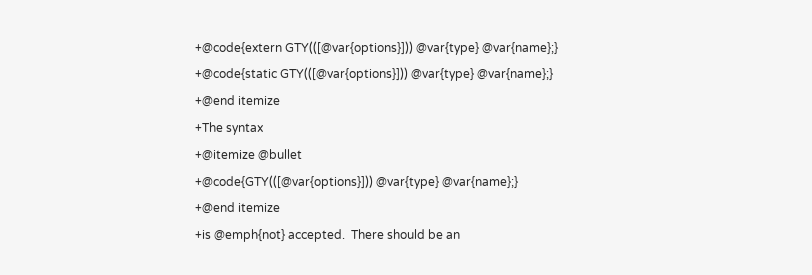+@code{extern GTY(([@var{options}])) @var{type} @var{name};}
+@code{static GTY(([@var{options}])) @var{type} @var{name};}
+@end itemize
+The syntax
+@itemize @bullet
+@code{GTY(([@var{options}])) @var{type} @var{name};}
+@end itemize
+is @emph{not} accepted.  There should be an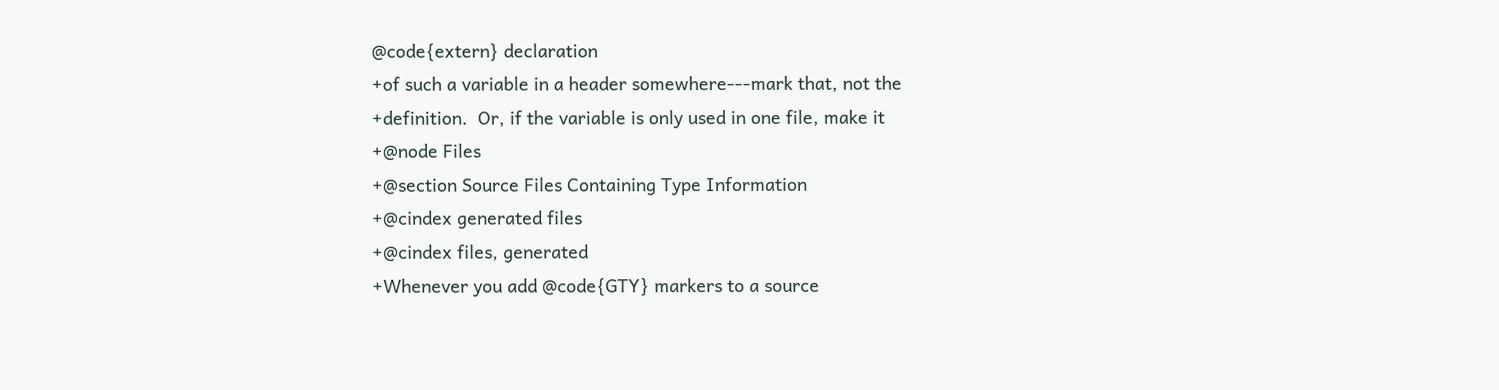@code{extern} declaration
+of such a variable in a header somewhere---mark that, not the
+definition.  Or, if the variable is only used in one file, make it
+@node Files
+@section Source Files Containing Type Information
+@cindex generated files
+@cindex files, generated
+Whenever you add @code{GTY} markers to a source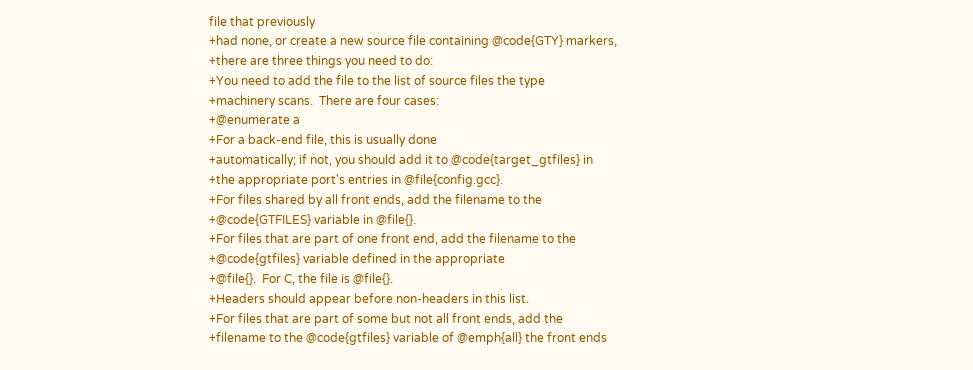file that previously
+had none, or create a new source file containing @code{GTY} markers,
+there are three things you need to do:
+You need to add the file to the list of source files the type
+machinery scans.  There are four cases:
+@enumerate a
+For a back-end file, this is usually done
+automatically; if not, you should add it to @code{target_gtfiles} in
+the appropriate port's entries in @file{config.gcc}.
+For files shared by all front ends, add the filename to the
+@code{GTFILES} variable in @file{}.
+For files that are part of one front end, add the filename to the
+@code{gtfiles} variable defined in the appropriate
+@file{}.  For C, the file is @file{}.
+Headers should appear before non-headers in this list.
+For files that are part of some but not all front ends, add the
+filename to the @code{gtfiles} variable of @emph{all} the front ends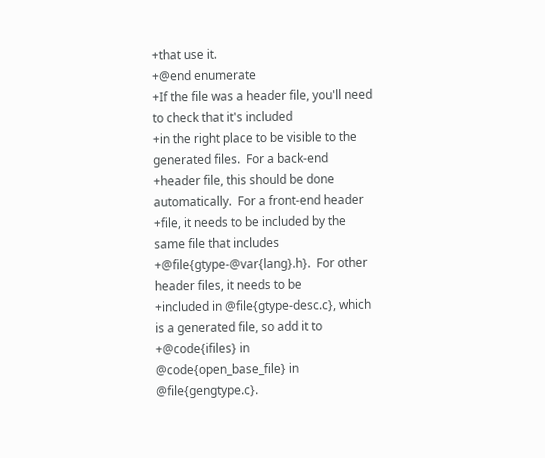+that use it.
+@end enumerate
+If the file was a header file, you'll need to check that it's included
+in the right place to be visible to the generated files.  For a back-end
+header file, this should be done automatically.  For a front-end header
+file, it needs to be included by the same file that includes
+@file{gtype-@var{lang}.h}.  For other header files, it needs to be
+included in @file{gtype-desc.c}, which is a generated file, so add it to
+@code{ifiles} in @code{open_base_file} in @file{gengtype.c}.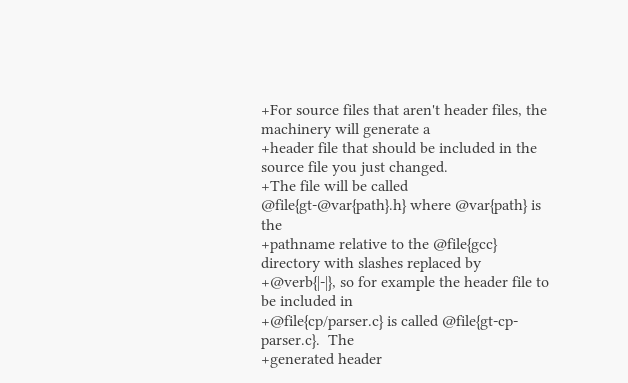+For source files that aren't header files, the machinery will generate a
+header file that should be included in the source file you just changed.
+The file will be called @file{gt-@var{path}.h} where @var{path} is the
+pathname relative to the @file{gcc} directory with slashes replaced by
+@verb{|-|}, so for example the header file to be included in
+@file{cp/parser.c} is called @file{gt-cp-parser.c}.  The
+generated header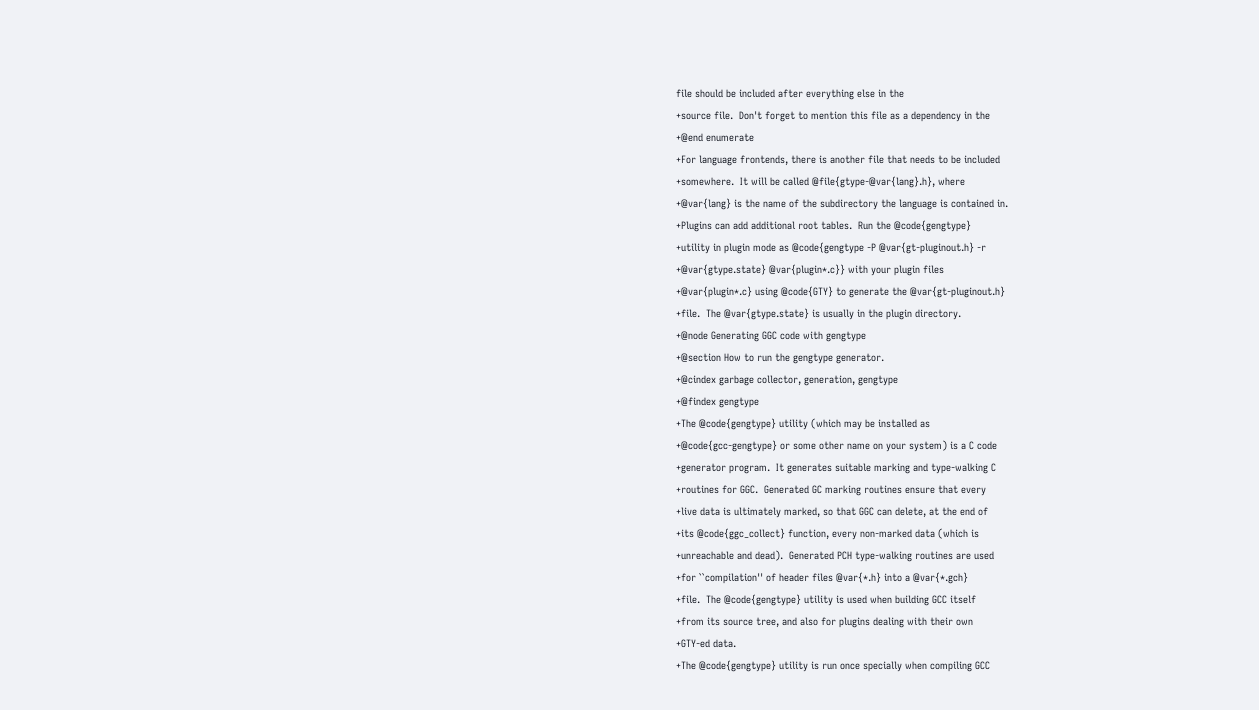file should be included after everything else in the
+source file.  Don't forget to mention this file as a dependency in the
+@end enumerate
+For language frontends, there is another file that needs to be included
+somewhere.  It will be called @file{gtype-@var{lang}.h}, where
+@var{lang} is the name of the subdirectory the language is contained in.
+Plugins can add additional root tables.  Run the @code{gengtype}
+utility in plugin mode as @code{gengtype -P @var{gt-pluginout.h} -r
+@var{gtype.state} @var{plugin*.c}} with your plugin files
+@var{plugin*.c} using @code{GTY} to generate the @var{gt-pluginout.h}
+file.  The @var{gtype.state} is usually in the plugin directory.
+@node Generating GGC code with gengtype
+@section How to run the gengtype generator.
+@cindex garbage collector, generation, gengtype
+@findex gengtype
+The @code{gengtype} utility (which may be installed as
+@code{gcc-gengtype} or some other name on your system) is a C code
+generator program.  It generates suitable marking and type-walking C
+routines for GGC.  Generated GC marking routines ensure that every
+live data is ultimately marked, so that GGC can delete, at the end of
+its @code{ggc_collect} function, every non-marked data (which is
+unreachable and dead).  Generated PCH type-walking routines are used
+for ``compilation'' of header files @var{*.h} into a @var{*.gch}
+file.  The @code{gengtype} utility is used when building GCC itself
+from its source tree, and also for plugins dealing with their own
+GTY-ed data.
+The @code{gengtype} utility is run once specially when compiling GCC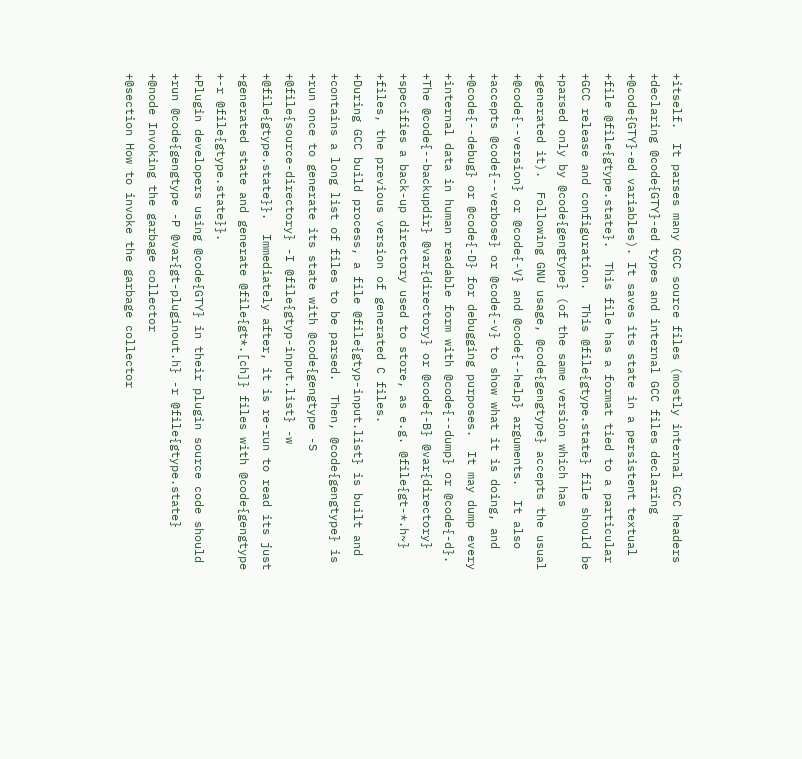+itself.  It parses many GCC source files (mostly internal GCC headers
+declaring @code{GTY}-ed types and internal GCC files declaring
+@code{GTY}-ed variables). It saves its state in a persistent textual
+file @file{gtype.state}.  This file has a format tied to a particular
+GCC release and configuration.  This @file{gtype.state} file should be
+parsed only by @code{gengtype} (of the same version which has
+generated it).  Following GNU usage, @code{gengtype} accepts the usual
+@code{--version} or @code{-V} and @code{--help} arguments.  It also
+accepts @code{--verbose} or @code{-v} to show what it is doing, and
+@code{--debug} or @code{-D} for debugging purposes.  It may dump every
+internal data in human readable form with @code{--dump} or @code{-d}.
+The @code{--backupdir} @var{directory} or @code{-B} @var{directory}
+specifies a back-up directory used to store, as e.g. @file{gt-*.h~}
+files, the previous version of generated C files.
+During GCC build process, a file @file{gtyp-input.list} is built and
+contains a long list of files to be parsed.  Then, @code{gengtype} is
+run once to generate its state with @code{gengtype -S
+@file{source-directory} -I @file{gtyp-input.list} -w
+@file{gtype.state}}.  Immediately after, it is re-run to read its just
+generated state and generate @file{gt*.[ch]} files with @code{gengtype
+-r @file{gtype.state}}.
+Plugin developers using @code{GTY} in their plugin source code should
+run @code{gengtype -P @var{gt-pluginout.h} -r @file{gtype.state}
+@node Invoking the garbage collector
+@section How to invoke the garbage collector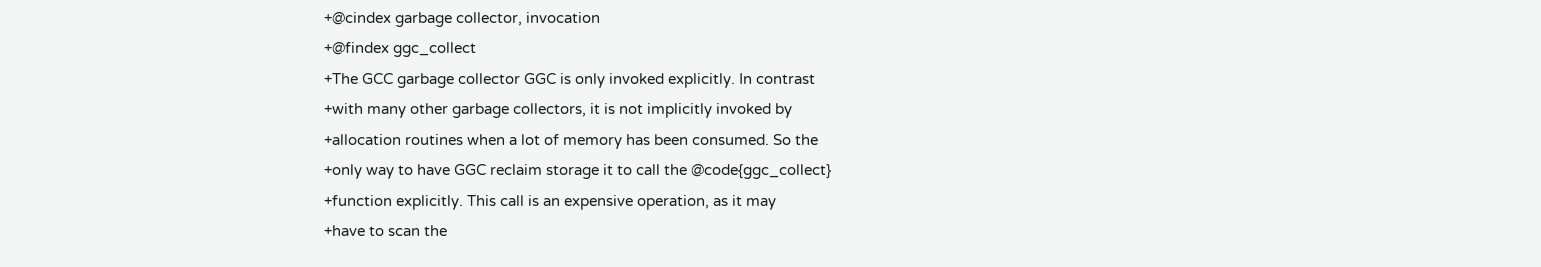+@cindex garbage collector, invocation
+@findex ggc_collect
+The GCC garbage collector GGC is only invoked explicitly. In contrast
+with many other garbage collectors, it is not implicitly invoked by
+allocation routines when a lot of memory has been consumed. So the
+only way to have GGC reclaim storage it to call the @code{ggc_collect}
+function explicitly. This call is an expensive operation, as it may
+have to scan the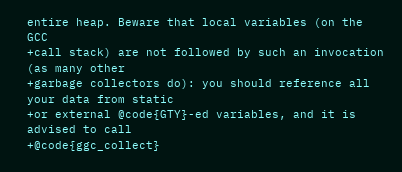entire heap. Beware that local variables (on the GCC
+call stack) are not followed by such an invocation (as many other
+garbage collectors do): you should reference all your data from static
+or external @code{GTY}-ed variables, and it is advised to call
+@code{ggc_collect}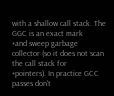with a shallow call stack. The GGC is an exact mark
+and sweep garbage collector (so it does not scan the call stack for
+pointers). In practice GCC passes don't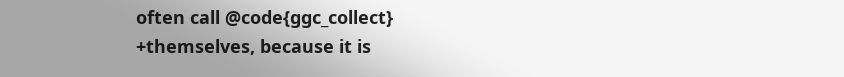often call @code{ggc_collect}
+themselves, because it is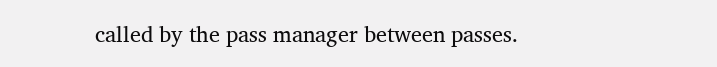called by the pass manager between passes.